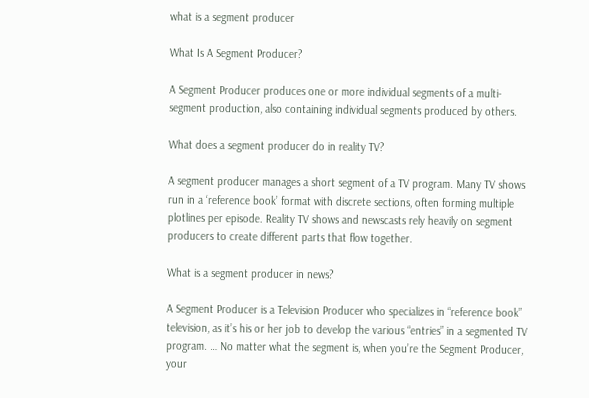what is a segment producer

What Is A Segment Producer?

A Segment Producer produces one or more individual segments of a multi-segment production, also containing individual segments produced by others.

What does a segment producer do in reality TV?

A segment producer manages a short segment of a TV program. Many TV shows run in a ‘reference book’ format with discrete sections, often forming multiple plotlines per episode. Reality TV shows and newscasts rely heavily on segment producers to create different parts that flow together.

What is a segment producer in news?

A Segment Producer is a Television Producer who specializes in “reference book” television, as it’s his or her job to develop the various “entries” in a segmented TV program. … No matter what the segment is, when you’re the Segment Producer, your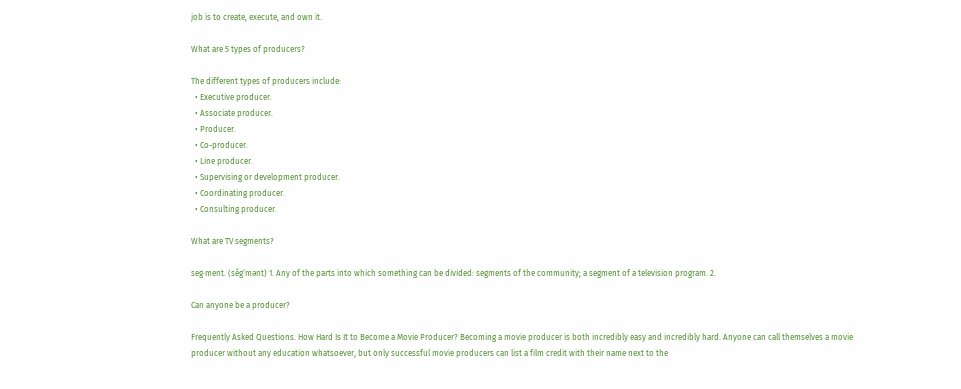job is to create, execute, and own it.

What are 5 types of producers?

The different types of producers include:
  • Executive producer.
  • Associate producer.
  • Producer.
  • Co-producer.
  • Line producer.
  • Supervising or development producer.
  • Coordinating producer.
  • Consulting producer.

What are TV segments?

seg·ment. (sĕg′mənt) 1. Any of the parts into which something can be divided: segments of the community; a segment of a television program. 2.

Can anyone be a producer?

Frequently Asked Questions. How Hard Is It to Become a Movie Producer? Becoming a movie producer is both incredibly easy and incredibly hard. Anyone can call themselves a movie producer without any education whatsoever, but only successful movie producers can list a film credit with their name next to the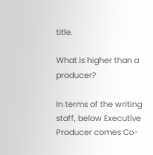title.

What is higher than a producer?

In terms of the writing staff, below Executive Producer comes Co-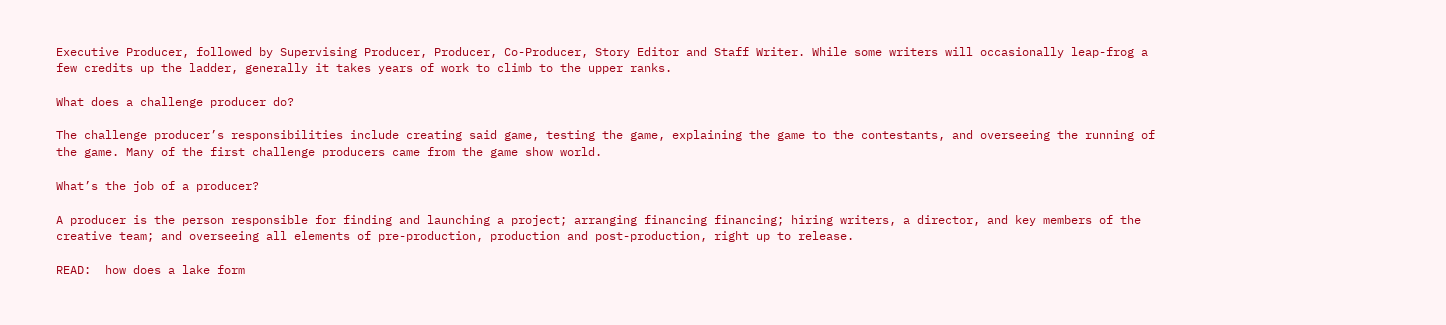Executive Producer, followed by Supervising Producer, Producer, Co-Producer, Story Editor and Staff Writer. While some writers will occasionally leap-frog a few credits up the ladder, generally it takes years of work to climb to the upper ranks.

What does a challenge producer do?

The challenge producer’s responsibilities include creating said game, testing the game, explaining the game to the contestants, and overseeing the running of the game. Many of the first challenge producers came from the game show world.

What’s the job of a producer?

A producer is the person responsible for finding and launching a project; arranging financing financing; hiring writers, a director, and key members of the creative team; and overseeing all elements of pre-production, production and post-production, right up to release.

READ:  how does a lake form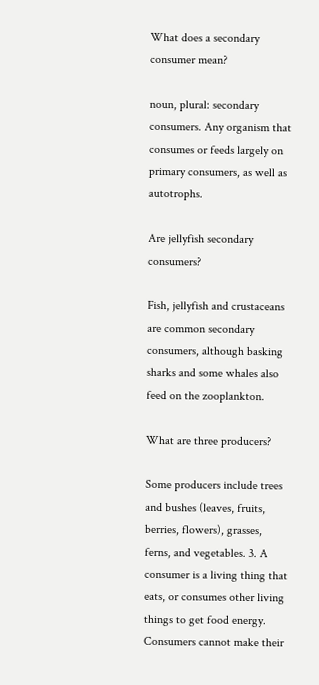What does a secondary consumer mean?

noun, plural: secondary consumers. Any organism that consumes or feeds largely on primary consumers, as well as autotrophs.

Are jellyfish secondary consumers?

Fish, jellyfish and crustaceans are common secondary consumers, although basking sharks and some whales also feed on the zooplankton.

What are three producers?

Some producers include trees and bushes (leaves, fruits, berries, flowers), grasses, ferns, and vegetables. 3. A consumer is a living thing that eats, or consumes other living things to get food energy. Consumers cannot make their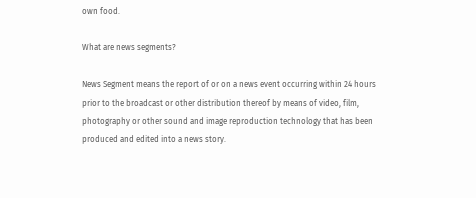own food.

What are news segments?

News Segment means the report of or on a news event occurring within 24 hours prior to the broadcast or other distribution thereof by means of video, film, photography or other sound and image reproduction technology that has been produced and edited into a news story.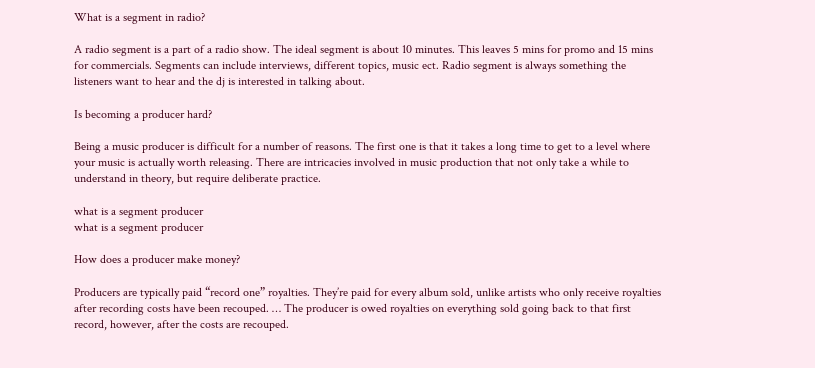What is a segment in radio?

A radio segment is a part of a radio show. The ideal segment is about 10 minutes. This leaves 5 mins for promo and 15 mins for commercials. Segments can include interviews, different topics, music ect. Radio segment is always something the listeners want to hear and the dj is interested in talking about.

Is becoming a producer hard?

Being a music producer is difficult for a number of reasons. The first one is that it takes a long time to get to a level where your music is actually worth releasing. There are intricacies involved in music production that not only take a while to understand in theory, but require deliberate practice.

what is a segment producer
what is a segment producer

How does a producer make money?

Producers are typically paid “record one” royalties. They’re paid for every album sold, unlike artists who only receive royalties after recording costs have been recouped. … The producer is owed royalties on everything sold going back to that first record, however, after the costs are recouped.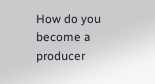How do you become a producer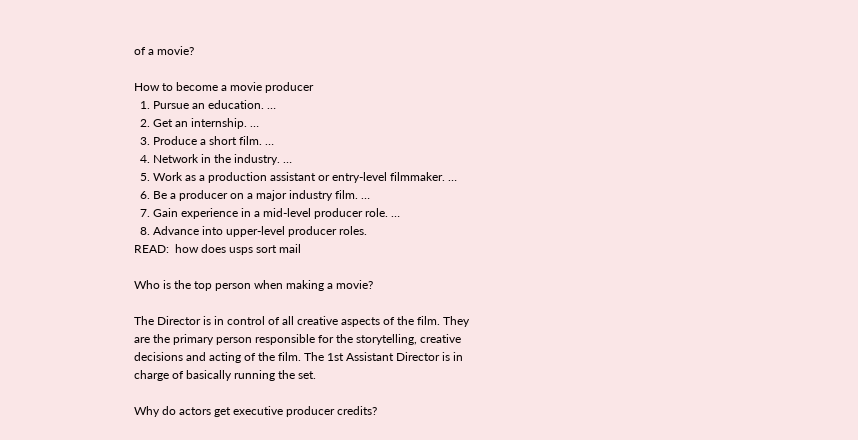of a movie?

How to become a movie producer
  1. Pursue an education. …
  2. Get an internship. …
  3. Produce a short film. …
  4. Network in the industry. …
  5. Work as a production assistant or entry-level filmmaker. …
  6. Be a producer on a major industry film. …
  7. Gain experience in a mid-level producer role. …
  8. Advance into upper-level producer roles.
READ:  how does usps sort mail

Who is the top person when making a movie?

The Director is in control of all creative aspects of the film. They are the primary person responsible for the storytelling, creative decisions and acting of the film. The 1st Assistant Director is in charge of basically running the set.

Why do actors get executive producer credits?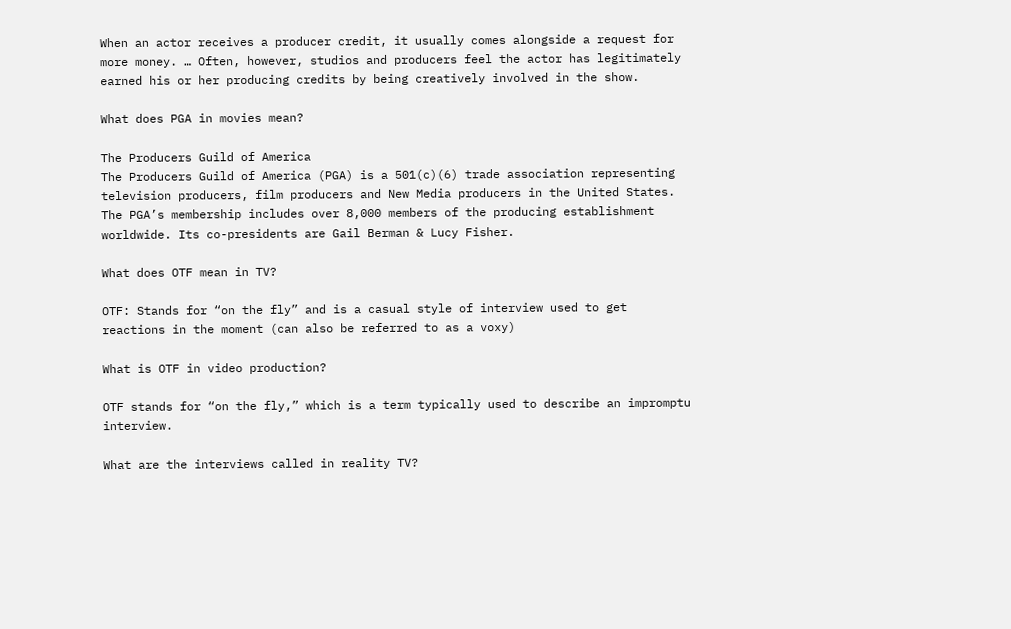When an actor receives a producer credit, it usually comes alongside a request for more money. … Often, however, studios and producers feel the actor has legitimately earned his or her producing credits by being creatively involved in the show.

What does PGA in movies mean?

The Producers Guild of America
The Producers Guild of America (PGA) is a 501(c)(6) trade association representing television producers, film producers and New Media producers in the United States. The PGA’s membership includes over 8,000 members of the producing establishment worldwide. Its co-presidents are Gail Berman & Lucy Fisher.

What does OTF mean in TV?

OTF: Stands for “on the fly” and is a casual style of interview used to get reactions in the moment (can also be referred to as a voxy)

What is OTF in video production?

OTF stands for “on the fly,” which is a term typically used to describe an impromptu interview.

What are the interviews called in reality TV?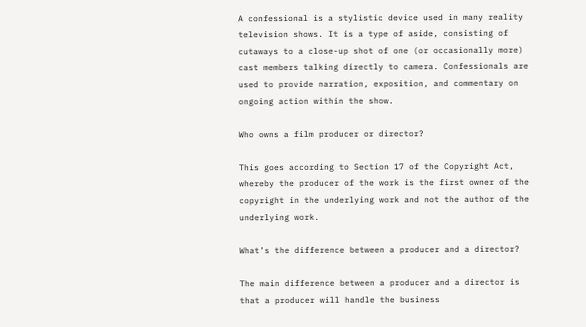A confessional is a stylistic device used in many reality television shows. It is a type of aside, consisting of cutaways to a close-up shot of one (or occasionally more) cast members talking directly to camera. Confessionals are used to provide narration, exposition, and commentary on ongoing action within the show.

Who owns a film producer or director?

This goes according to Section 17 of the Copyright Act, whereby the producer of the work is the first owner of the copyright in the underlying work and not the author of the underlying work.

What’s the difference between a producer and a director?

The main difference between a producer and a director is that a producer will handle the business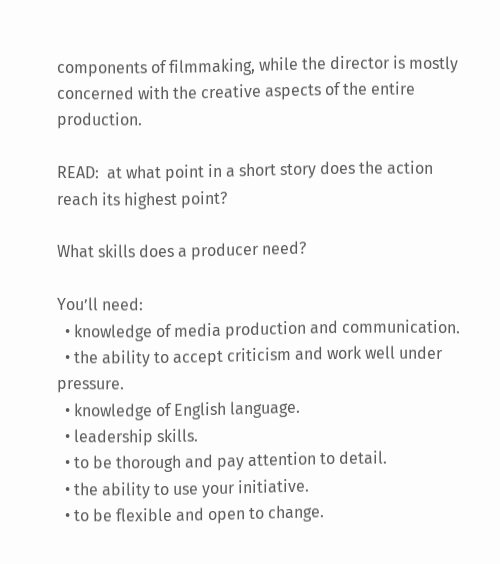components of filmmaking, while the director is mostly concerned with the creative aspects of the entire production.

READ:  at what point in a short story does the action reach its highest point?

What skills does a producer need?

You’ll need:
  • knowledge of media production and communication.
  • the ability to accept criticism and work well under pressure.
  • knowledge of English language.
  • leadership skills.
  • to be thorough and pay attention to detail.
  • the ability to use your initiative.
  • to be flexible and open to change.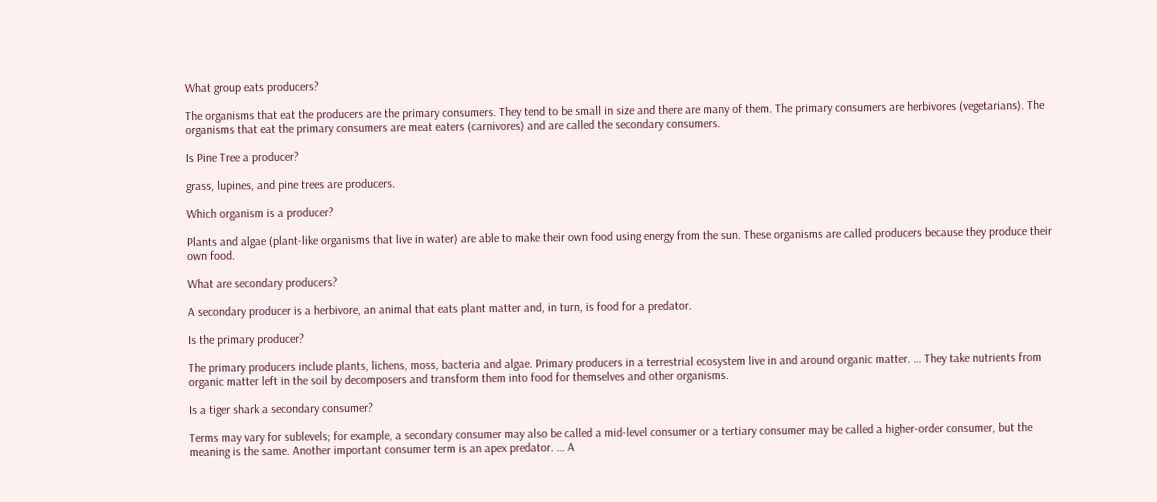What group eats producers?

The organisms that eat the producers are the primary consumers. They tend to be small in size and there are many of them. The primary consumers are herbivores (vegetarians). The organisms that eat the primary consumers are meat eaters (carnivores) and are called the secondary consumers.

Is Pine Tree a producer?

grass, lupines, and pine trees are producers.

Which organism is a producer?

Plants and algae (plant-like organisms that live in water) are able to make their own food using energy from the sun. These organisms are called producers because they produce their own food.

What are secondary producers?

A secondary producer is a herbivore, an animal that eats plant matter and, in turn, is food for a predator.

Is the primary producer?

The primary producers include plants, lichens, moss, bacteria and algae. Primary producers in a terrestrial ecosystem live in and around organic matter. … They take nutrients from organic matter left in the soil by decomposers and transform them into food for themselves and other organisms.

Is a tiger shark a secondary consumer?

Terms may vary for sublevels; for example, a secondary consumer may also be called a mid-level consumer or a tertiary consumer may be called a higher-order consumer, but the meaning is the same. Another important consumer term is an apex predator. … A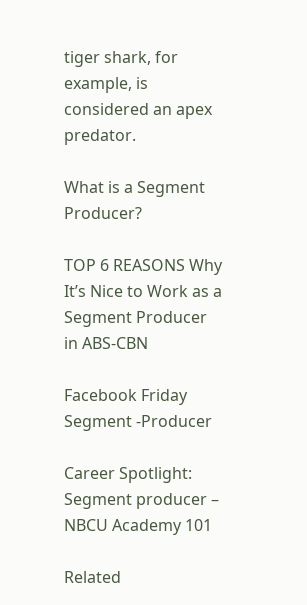tiger shark, for example, is considered an apex predator.

What is a Segment Producer?

TOP 6 REASONS Why It’s Nice to Work as a Segment Producer in ABS-CBN

Facebook Friday Segment -Producer

Career Spotlight: Segment producer – NBCU Academy 101

Related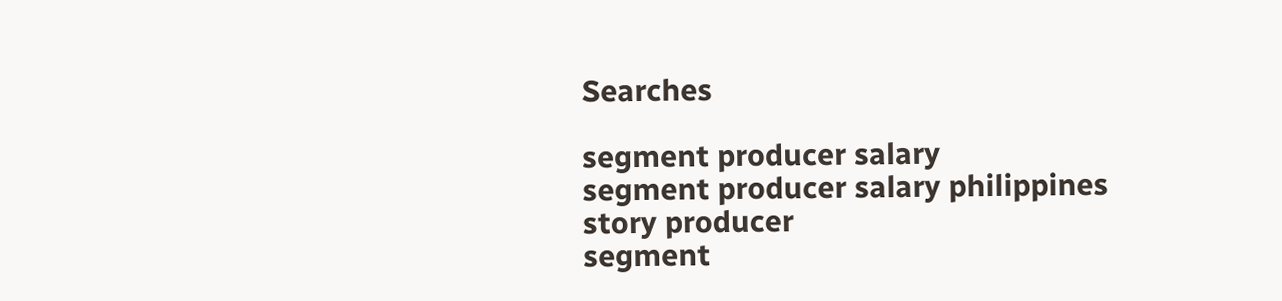Searches

segment producer salary
segment producer salary philippines
story producer
segment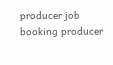producer job
booking producer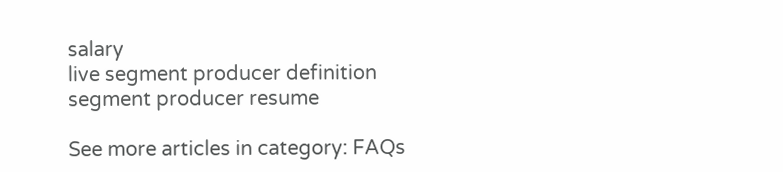salary
live segment producer definition
segment producer resume

See more articles in category: FAQs